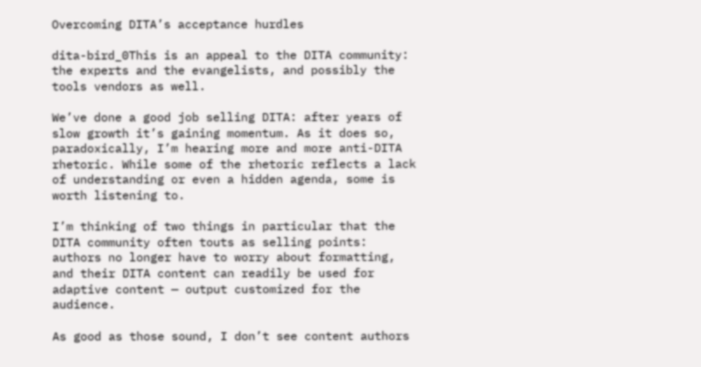Overcoming DITA’s acceptance hurdles

dita-bird_0This is an appeal to the DITA community: the experts and the evangelists, and possibly the tools vendors as well.

We’ve done a good job selling DITA: after years of slow growth it’s gaining momentum. As it does so, paradoxically, I’m hearing more and more anti-DITA rhetoric. While some of the rhetoric reflects a lack of understanding or even a hidden agenda, some is worth listening to.

I’m thinking of two things in particular that the DITA community often touts as selling points: authors no longer have to worry about formatting, and their DITA content can readily be used for adaptive content — output customized for the audience.

As good as those sound, I don’t see content authors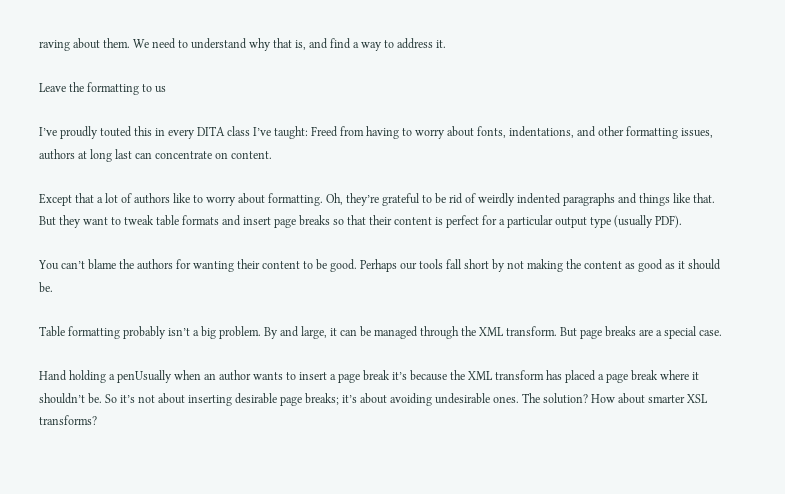raving about them. We need to understand why that is, and find a way to address it.

Leave the formatting to us

I’ve proudly touted this in every DITA class I’ve taught: Freed from having to worry about fonts, indentations, and other formatting issues, authors at long last can concentrate on content.

Except that a lot of authors like to worry about formatting. Oh, they’re grateful to be rid of weirdly indented paragraphs and things like that. But they want to tweak table formats and insert page breaks so that their content is perfect for a particular output type (usually PDF).

You can’t blame the authors for wanting their content to be good. Perhaps our tools fall short by not making the content as good as it should be.

Table formatting probably isn’t a big problem. By and large, it can be managed through the XML transform. But page breaks are a special case.

Hand holding a penUsually when an author wants to insert a page break it’s because the XML transform has placed a page break where it shouldn’t be. So it’s not about inserting desirable page breaks; it’s about avoiding undesirable ones. The solution? How about smarter XSL transforms?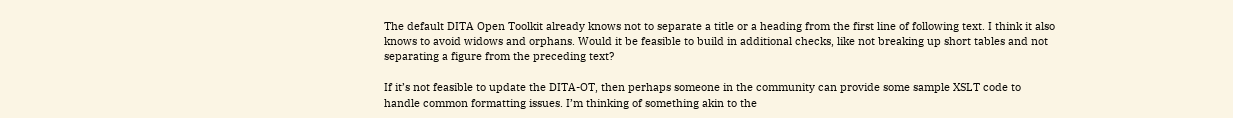The default DITA Open Toolkit already knows not to separate a title or a heading from the first line of following text. I think it also knows to avoid widows and orphans. Would it be feasible to build in additional checks, like not breaking up short tables and not separating a figure from the preceding text?

If it’s not feasible to update the DITA-OT, then perhaps someone in the community can provide some sample XSLT code to handle common formatting issues. I’m thinking of something akin to the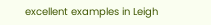excellent examples in Leigh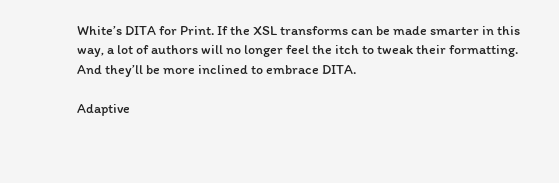White’s DITA for Print. If the XSL transforms can be made smarter in this way, a lot of authors will no longer feel the itch to tweak their formatting. And they’ll be more inclined to embrace DITA.

Adaptive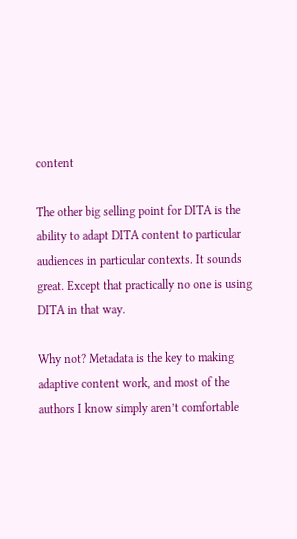content

The other big selling point for DITA is the ability to adapt DITA content to particular audiences in particular contexts. It sounds great. Except that practically no one is using DITA in that way.

Why not? Metadata is the key to making adaptive content work, and most of the authors I know simply aren’t comfortable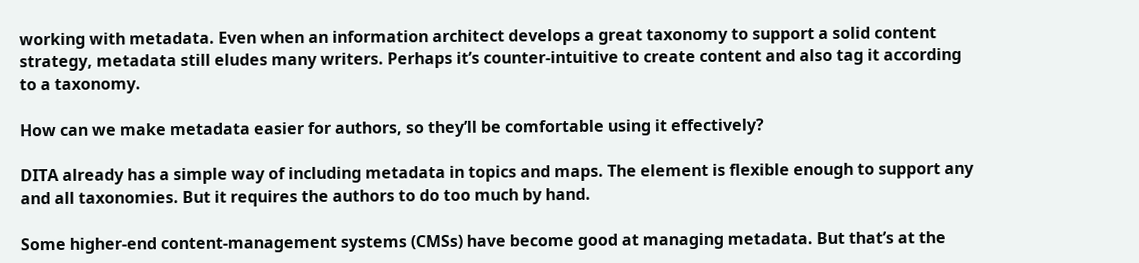working with metadata. Even when an information architect develops a great taxonomy to support a solid content strategy, metadata still eludes many writers. Perhaps it’s counter-intuitive to create content and also tag it according to a taxonomy.

How can we make metadata easier for authors, so they’ll be comfortable using it effectively?

DITA already has a simple way of including metadata in topics and maps. The element is flexible enough to support any and all taxonomies. But it requires the authors to do too much by hand.

Some higher-end content-management systems (CMSs) have become good at managing metadata. But that’s at the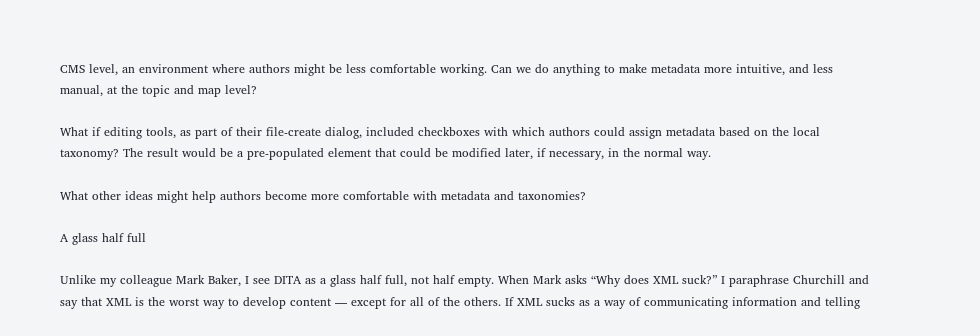CMS level, an environment where authors might be less comfortable working. Can we do anything to make metadata more intuitive, and less manual, at the topic and map level?

What if editing tools, as part of their file-create dialog, included checkboxes with which authors could assign metadata based on the local taxonomy? The result would be a pre-populated element that could be modified later, if necessary, in the normal way.

What other ideas might help authors become more comfortable with metadata and taxonomies?

A glass half full

Unlike my colleague Mark Baker, I see DITA as a glass half full, not half empty. When Mark asks “Why does XML suck?” I paraphrase Churchill and say that XML is the worst way to develop content — except for all of the others. If XML sucks as a way of communicating information and telling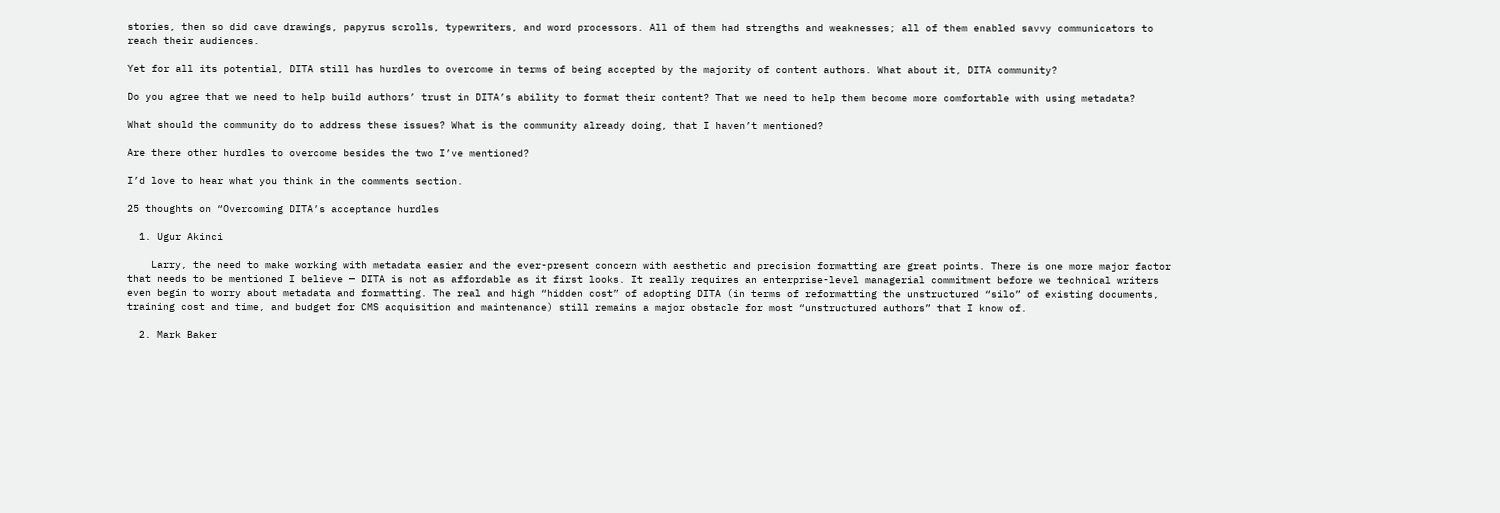stories, then so did cave drawings, papyrus scrolls, typewriters, and word processors. All of them had strengths and weaknesses; all of them enabled savvy communicators to reach their audiences.

Yet for all its potential, DITA still has hurdles to overcome in terms of being accepted by the majority of content authors. What about it, DITA community?

Do you agree that we need to help build authors’ trust in DITA’s ability to format their content? That we need to help them become more comfortable with using metadata?

What should the community do to address these issues? What is the community already doing, that I haven’t mentioned?

Are there other hurdles to overcome besides the two I’ve mentioned?

I’d love to hear what you think in the comments section.

25 thoughts on “Overcoming DITA’s acceptance hurdles

  1. Ugur Akinci

    Larry, the need to make working with metadata easier and the ever-present concern with aesthetic and precision formatting are great points. There is one more major factor that needs to be mentioned I believe — DITA is not as affordable as it first looks. It really requires an enterprise-level managerial commitment before we technical writers even begin to worry about metadata and formatting. The real and high “hidden cost” of adopting DITA (in terms of reformatting the unstructured “silo” of existing documents, training cost and time, and budget for CMS acquisition and maintenance) still remains a major obstacle for most “unstructured authors” that I know of.

  2. Mark Baker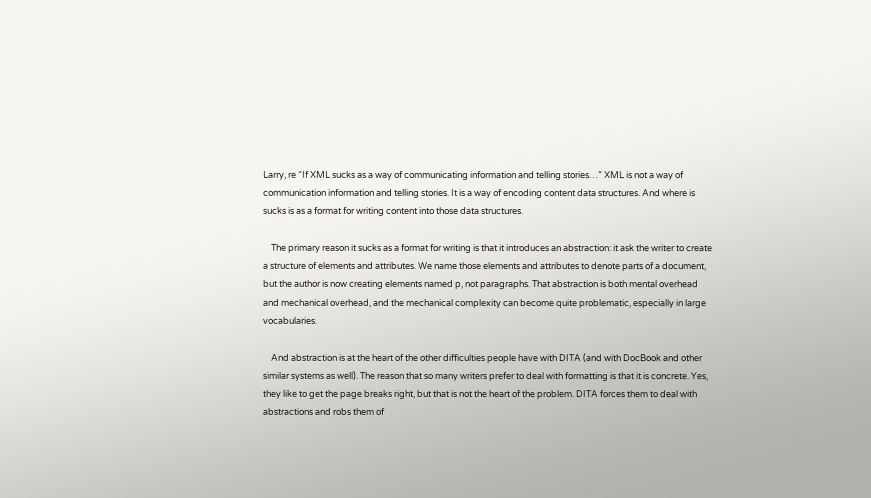Larry, re “If XML sucks as a way of communicating information and telling stories…” XML is not a way of communication information and telling stories. It is a way of encoding content data structures. And where is sucks is as a format for writing content into those data structures.

    The primary reason it sucks as a format for writing is that it introduces an abstraction: it ask the writer to create a structure of elements and attributes. We name those elements and attributes to denote parts of a document, but the author is now creating elements named p, not paragraphs. That abstraction is both mental overhead and mechanical overhead, and the mechanical complexity can become quite problematic, especially in large vocabularies.

    And abstraction is at the heart of the other difficulties people have with DITA (and with DocBook and other similar systems as well). The reason that so many writers prefer to deal with formatting is that it is concrete. Yes, they like to get the page breaks right, but that is not the heart of the problem. DITA forces them to deal with abstractions and robs them of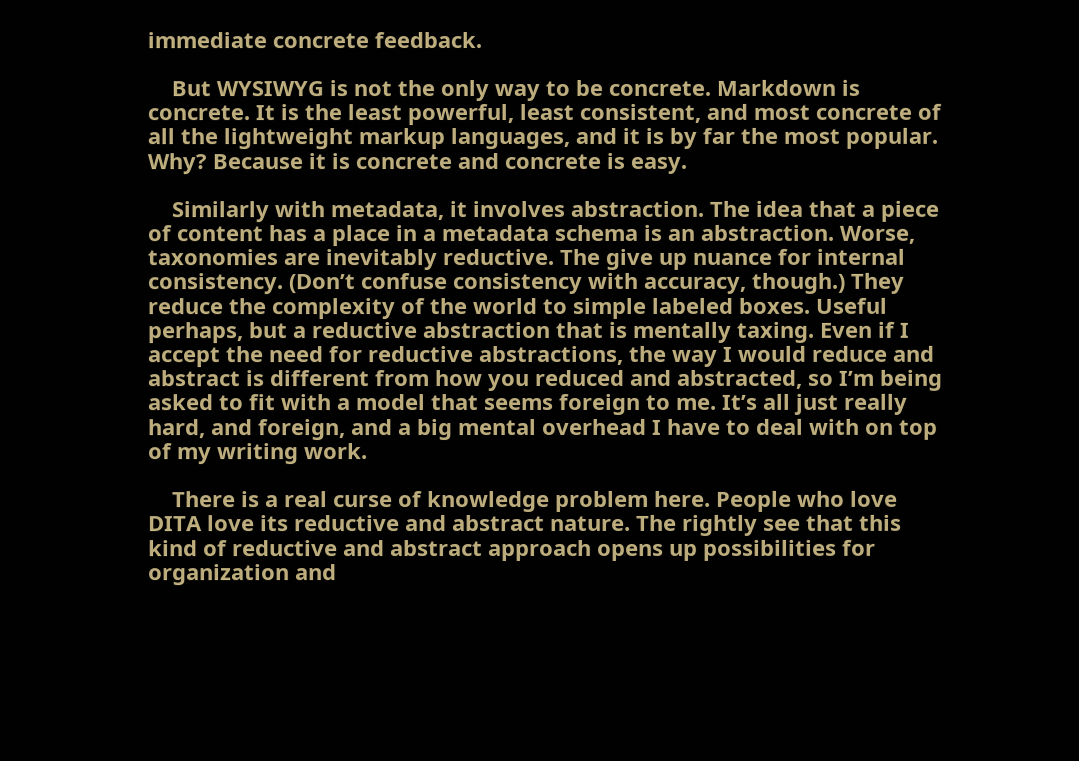immediate concrete feedback.

    But WYSIWYG is not the only way to be concrete. Markdown is concrete. It is the least powerful, least consistent, and most concrete of all the lightweight markup languages, and it is by far the most popular. Why? Because it is concrete and concrete is easy.

    Similarly with metadata, it involves abstraction. The idea that a piece of content has a place in a metadata schema is an abstraction. Worse, taxonomies are inevitably reductive. The give up nuance for internal consistency. (Don’t confuse consistency with accuracy, though.) They reduce the complexity of the world to simple labeled boxes. Useful perhaps, but a reductive abstraction that is mentally taxing. Even if I accept the need for reductive abstractions, the way I would reduce and abstract is different from how you reduced and abstracted, so I’m being asked to fit with a model that seems foreign to me. It’s all just really hard, and foreign, and a big mental overhead I have to deal with on top of my writing work.

    There is a real curse of knowledge problem here. People who love DITA love its reductive and abstract nature. The rightly see that this kind of reductive and abstract approach opens up possibilities for organization and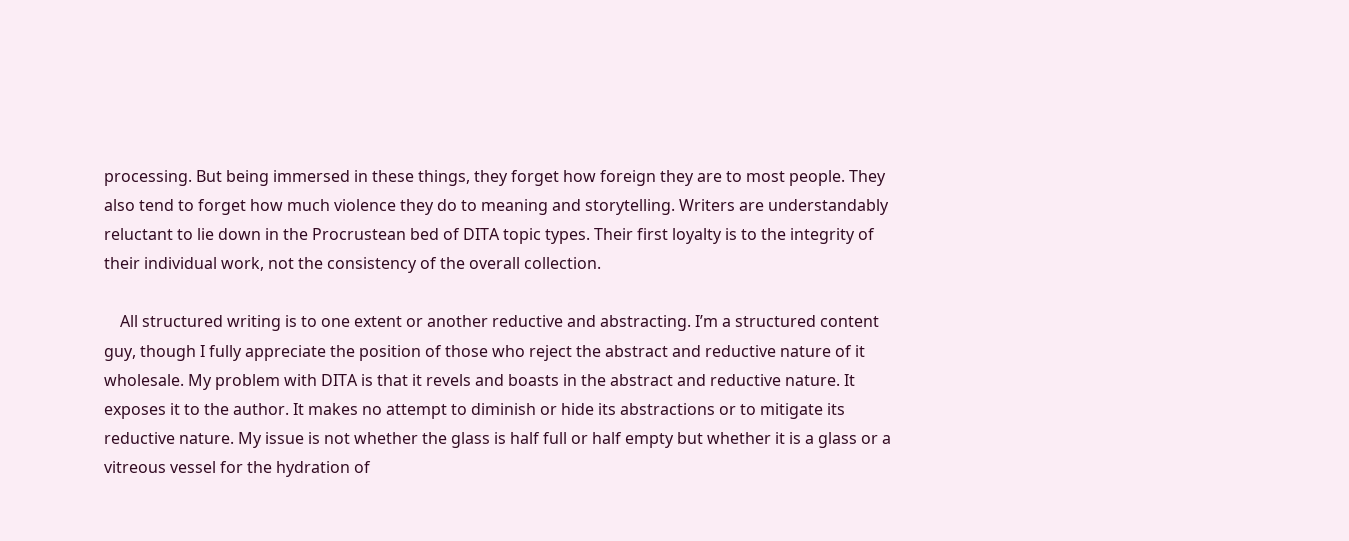processing. But being immersed in these things, they forget how foreign they are to most people. They also tend to forget how much violence they do to meaning and storytelling. Writers are understandably reluctant to lie down in the Procrustean bed of DITA topic types. Their first loyalty is to the integrity of their individual work, not the consistency of the overall collection.

    All structured writing is to one extent or another reductive and abstracting. I’m a structured content guy, though I fully appreciate the position of those who reject the abstract and reductive nature of it wholesale. My problem with DITA is that it revels and boasts in the abstract and reductive nature. It exposes it to the author. It makes no attempt to diminish or hide its abstractions or to mitigate its reductive nature. My issue is not whether the glass is half full or half empty but whether it is a glass or a vitreous vessel for the hydration of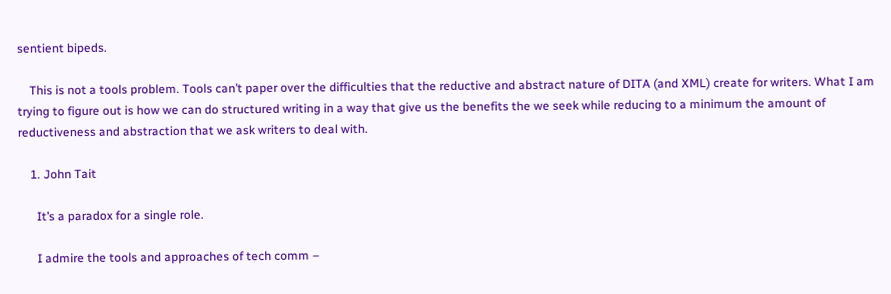sentient bipeds.

    This is not a tools problem. Tools can’t paper over the difficulties that the reductive and abstract nature of DITA (and XML) create for writers. What I am trying to figure out is how we can do structured writing in a way that give us the benefits the we seek while reducing to a minimum the amount of reductiveness and abstraction that we ask writers to deal with.

    1. John Tait

      It’s a paradox for a single role.

      I admire the tools and approaches of tech comm –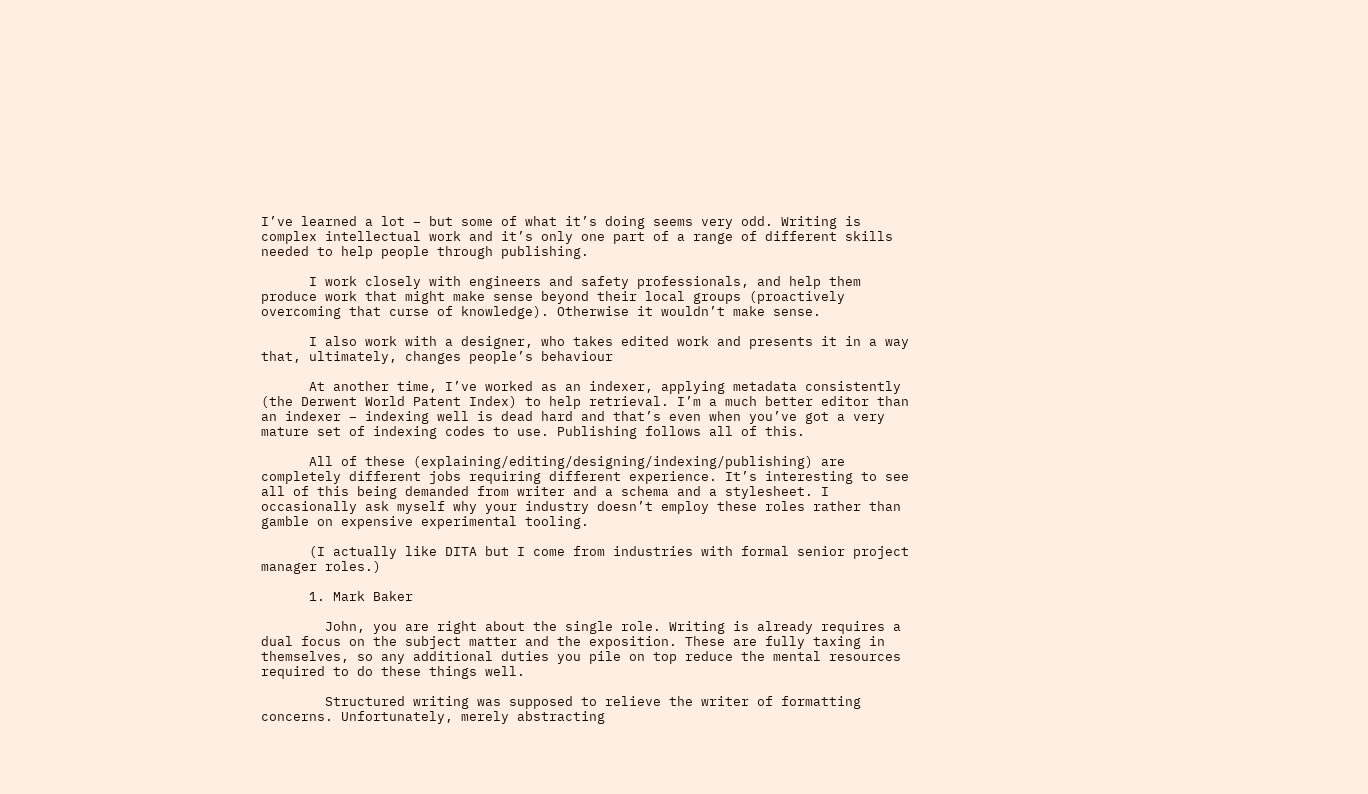I’ve learned a lot – but some of what it’s doing seems very odd. Writing is complex intellectual work and it’s only one part of a range of different skills needed to help people through publishing.

      I work closely with engineers and safety professionals, and help them produce work that might make sense beyond their local groups (proactively overcoming that curse of knowledge). Otherwise it wouldn’t make sense.

      I also work with a designer, who takes edited work and presents it in a way that, ultimately, changes people’s behaviour

      At another time, I’ve worked as an indexer, applying metadata consistently (the Derwent World Patent Index) to help retrieval. I’m a much better editor than an indexer – indexing well is dead hard and that’s even when you’ve got a very mature set of indexing codes to use. Publishing follows all of this.

      All of these (explaining/editing/designing/indexing/publishing) are completely different jobs requiring different experience. It’s interesting to see all of this being demanded from writer and a schema and a stylesheet. I occasionally ask myself why your industry doesn’t employ these roles rather than gamble on expensive experimental tooling.

      (I actually like DITA but I come from industries with formal senior project manager roles.)

      1. Mark Baker

        John, you are right about the single role. Writing is already requires a dual focus on the subject matter and the exposition. These are fully taxing in themselves, so any additional duties you pile on top reduce the mental resources required to do these things well.

        Structured writing was supposed to relieve the writer of formatting concerns. Unfortunately, merely abstracting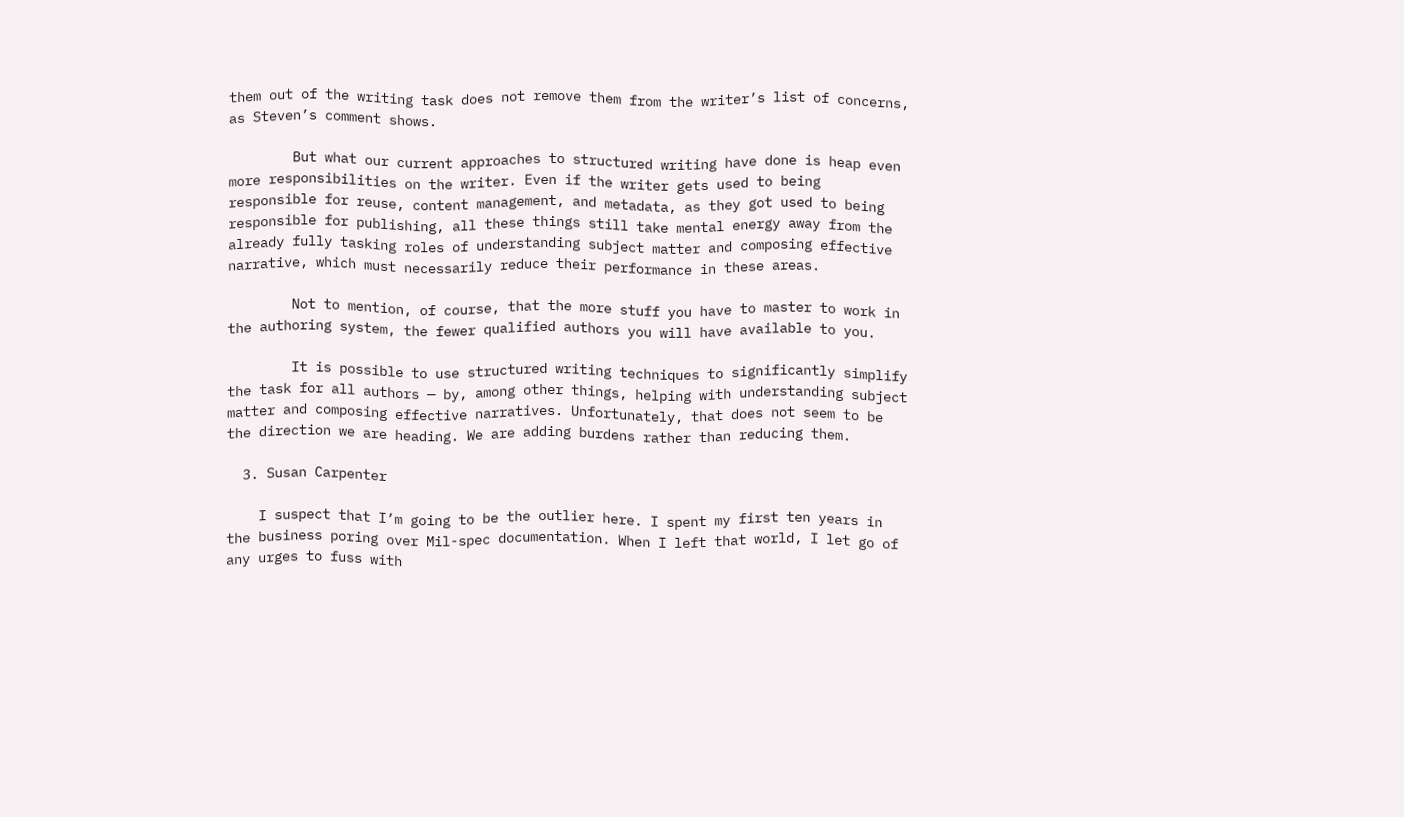them out of the writing task does not remove them from the writer’s list of concerns, as Steven’s comment shows.

        But what our current approaches to structured writing have done is heap even more responsibilities on the writer. Even if the writer gets used to being responsible for reuse, content management, and metadata, as they got used to being responsible for publishing, all these things still take mental energy away from the already fully tasking roles of understanding subject matter and composing effective narrative, which must necessarily reduce their performance in these areas.

        Not to mention, of course, that the more stuff you have to master to work in the authoring system, the fewer qualified authors you will have available to you.

        It is possible to use structured writing techniques to significantly simplify the task for all authors — by, among other things, helping with understanding subject matter and composing effective narratives. Unfortunately, that does not seem to be the direction we are heading. We are adding burdens rather than reducing them.

  3. Susan Carpenter

    I suspect that I’m going to be the outlier here. I spent my first ten years in the business poring over Mil-spec documentation. When I left that world, I let go of any urges to fuss with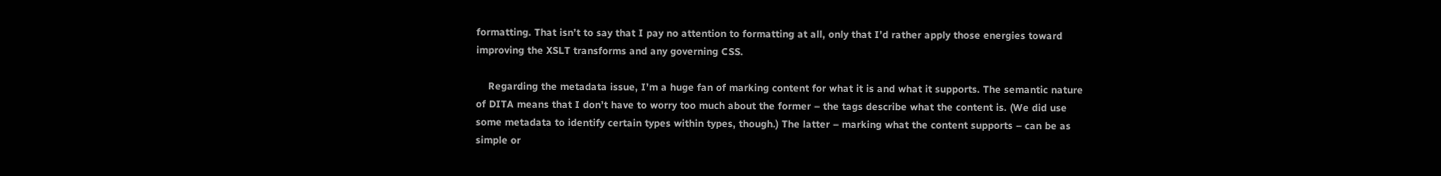formatting. That isn’t to say that I pay no attention to formatting at all, only that I’d rather apply those energies toward improving the XSLT transforms and any governing CSS.

    Regarding the metadata issue, I’m a huge fan of marking content for what it is and what it supports. The semantic nature of DITA means that I don’t have to worry too much about the former – the tags describe what the content is. (We did use some metadata to identify certain types within types, though.) The latter – marking what the content supports – can be as simple or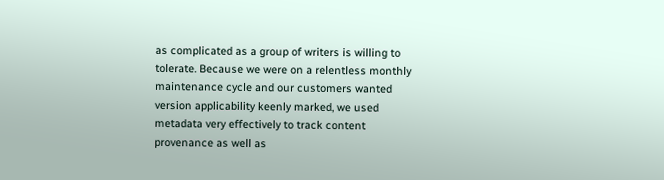as complicated as a group of writers is willing to tolerate. Because we were on a relentless monthly maintenance cycle and our customers wanted version applicability keenly marked, we used metadata very effectively to track content provenance as well as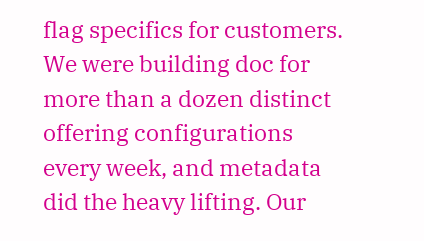flag specifics for customers. We were building doc for more than a dozen distinct offering configurations every week, and metadata did the heavy lifting. Our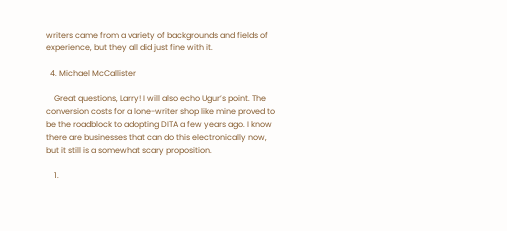writers came from a variety of backgrounds and fields of experience, but they all did just fine with it.

  4. Michael McCallister

    Great questions, Larry! I will also echo Ugur’s point. The conversion costs for a lone-writer shop like mine proved to be the roadblock to adopting DITA a few years ago. I know there are businesses that can do this electronically now, but it still is a somewhat scary proposition.

    1.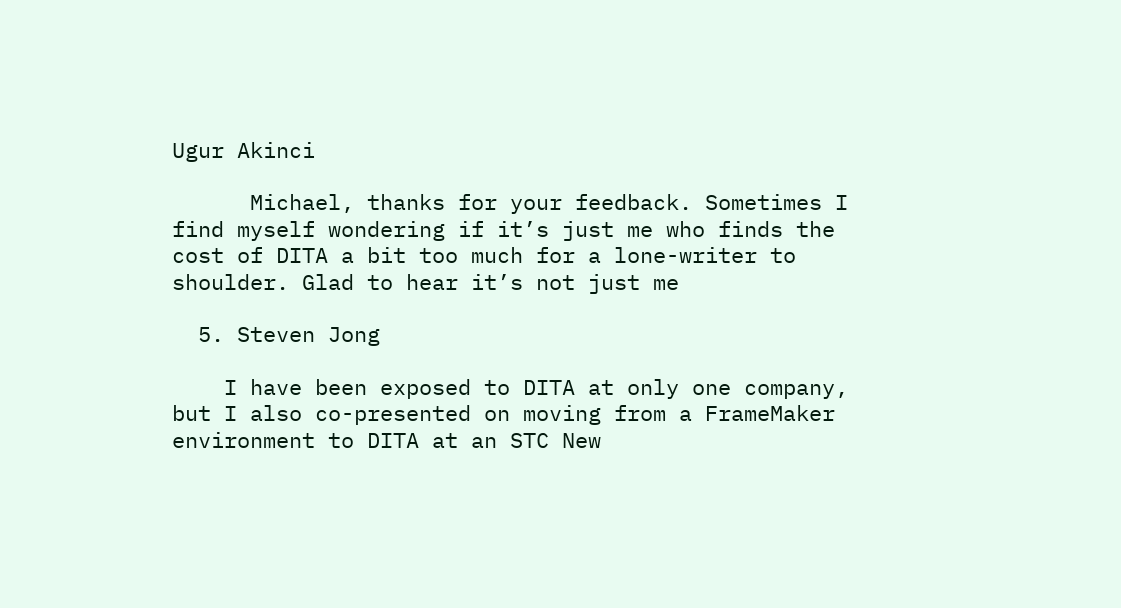Ugur Akinci

      Michael, thanks for your feedback. Sometimes I find myself wondering if it’s just me who finds the cost of DITA a bit too much for a lone-writer to shoulder. Glad to hear it’s not just me

  5. Steven Jong

    I have been exposed to DITA at only one company, but I also co-presented on moving from a FrameMaker environment to DITA at an STC New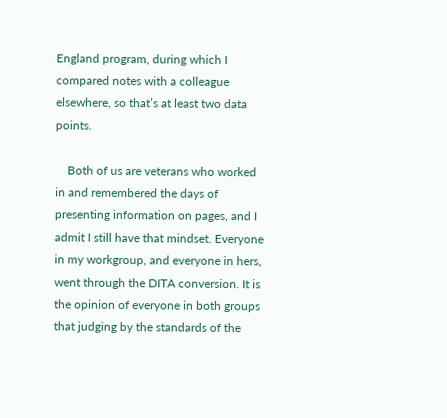England program, during which I compared notes with a colleague elsewhere, so that’s at least two data points.

    Both of us are veterans who worked in and remembered the days of presenting information on pages, and I admit I still have that mindset. Everyone in my workgroup, and everyone in hers, went through the DITA conversion. It is the opinion of everyone in both groups that judging by the standards of the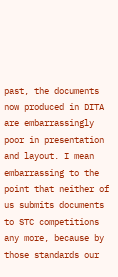past, the documents now produced in DITA are embarrassingly poor in presentation and layout. I mean embarrassing to the point that neither of us submits documents to STC competitions any more, because by those standards our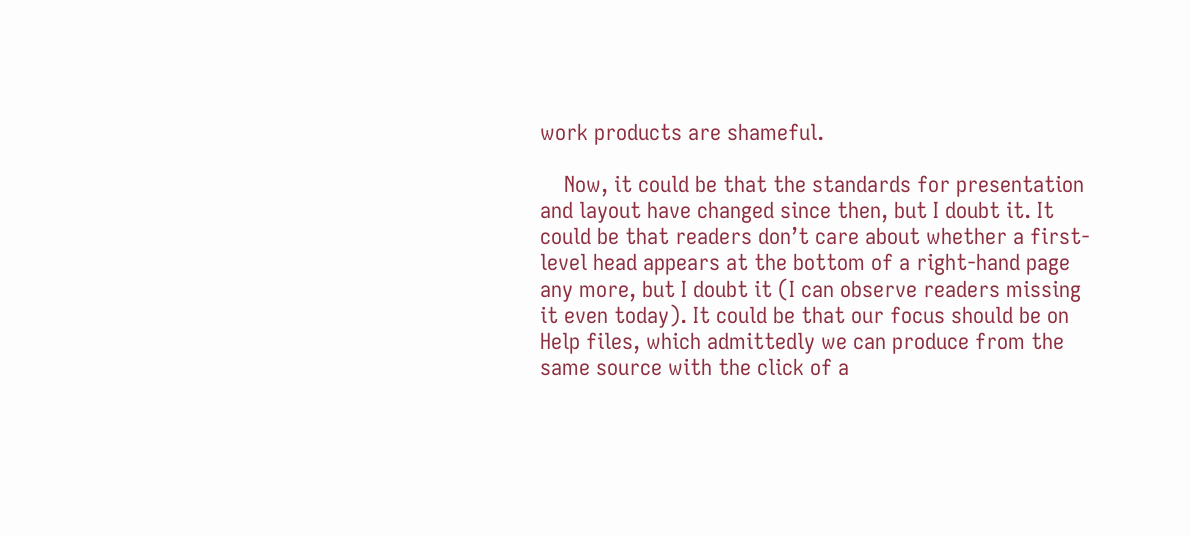work products are shameful.

    Now, it could be that the standards for presentation and layout have changed since then, but I doubt it. It could be that readers don’t care about whether a first-level head appears at the bottom of a right-hand page any more, but I doubt it (I can observe readers missing it even today). It could be that our focus should be on Help files, which admittedly we can produce from the same source with the click of a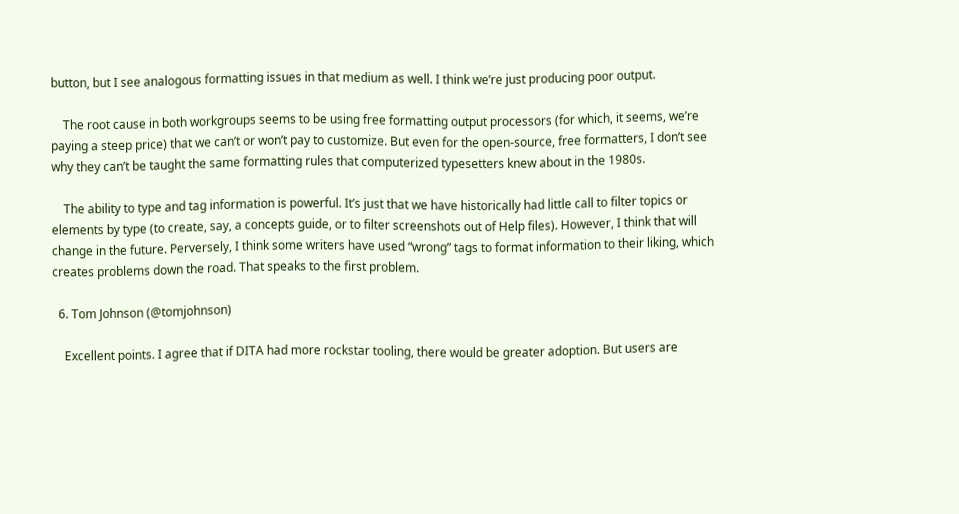button, but I see analogous formatting issues in that medium as well. I think we’re just producing poor output.

    The root cause in both workgroups seems to be using free formatting output processors (for which, it seems, we’re paying a steep price) that we can’t or won’t pay to customize. But even for the open-source, free formatters, I don’t see why they can’t be taught the same formatting rules that computerized typesetters knew about in the 1980s.

    The ability to type and tag information is powerful. It’s just that we have historically had little call to filter topics or elements by type (to create, say, a concepts guide, or to filter screenshots out of Help files). However, I think that will change in the future. Perversely, I think some writers have used “wrong” tags to format information to their liking, which creates problems down the road. That speaks to the first problem.

  6. Tom Johnson (@tomjohnson)

    Excellent points. I agree that if DITA had more rockstar tooling, there would be greater adoption. But users are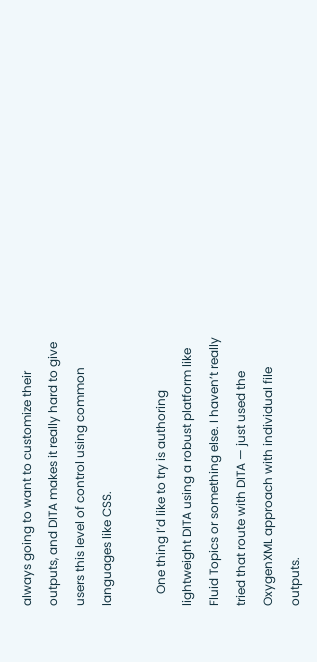always going to want to customize their outputs, and DITA makes it really hard to give users this level of control using common languages like CSS.

    One thing I’d like to try is authoring lightweight DITA using a robust platform like Fluid Topics or something else. I haven’t really tried that route with DITA — just used the OxygenXML approach with individual file outputs.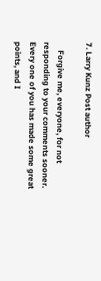7. Larry Kunz Post author

    Forgive me, everyone, for not responding to your comments sooner. Every one of you has made some great points, and I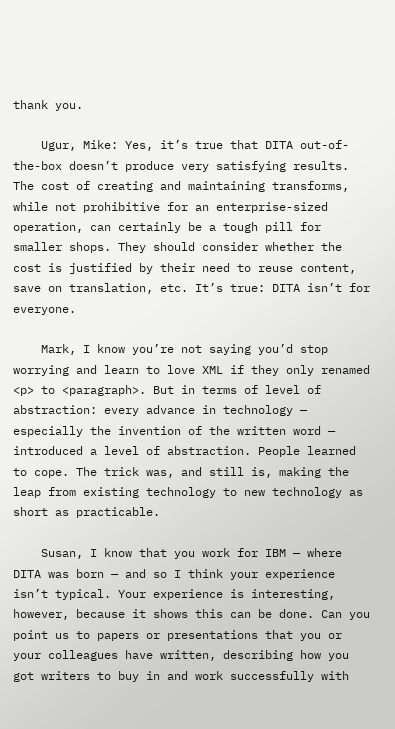thank you.

    Ugur, Mike: Yes, it’s true that DITA out-of-the-box doesn’t produce very satisfying results. The cost of creating and maintaining transforms, while not prohibitive for an enterprise-sized operation, can certainly be a tough pill for smaller shops. They should consider whether the cost is justified by their need to reuse content, save on translation, etc. It’s true: DITA isn’t for everyone.

    Mark, I know you’re not saying you’d stop worrying and learn to love XML if they only renamed <p> to <paragraph>. But in terms of level of abstraction: every advance in technology — especially the invention of the written word — introduced a level of abstraction. People learned to cope. The trick was, and still is, making the leap from existing technology to new technology as short as practicable.

    Susan, I know that you work for IBM — where DITA was born — and so I think your experience isn’t typical. Your experience is interesting, however, because it shows this can be done. Can you point us to papers or presentations that you or your colleagues have written, describing how you got writers to buy in and work successfully with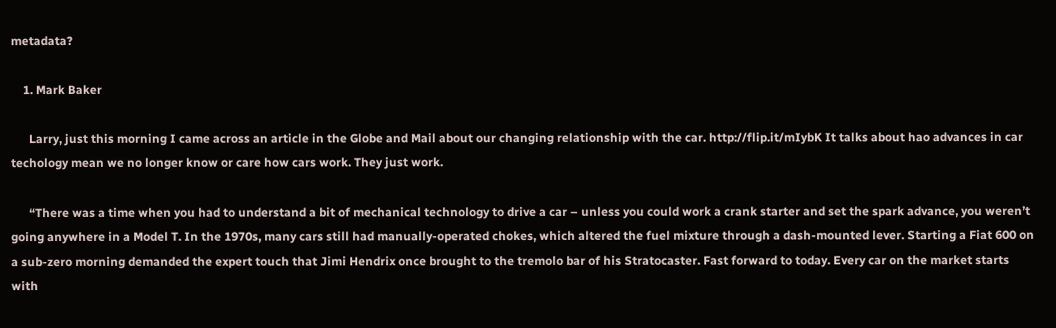metadata?

    1. Mark Baker

      Larry, just this morning I came across an article in the Globe and Mail about our changing relationship with the car. http://flip.it/mIybK It talks about hao advances in car techology mean we no longer know or care how cars work. They just work.

      “There was a time when you had to understand a bit of mechanical technology to drive a car – unless you could work a crank starter and set the spark advance, you weren’t going anywhere in a Model T. In the 1970s, many cars still had manually-operated chokes, which altered the fuel mixture through a dash-mounted lever. Starting a Fiat 600 on a sub-zero morning demanded the expert touch that Jimi Hendrix once brought to the tremolo bar of his Stratocaster. Fast forward to today. Every car on the market starts with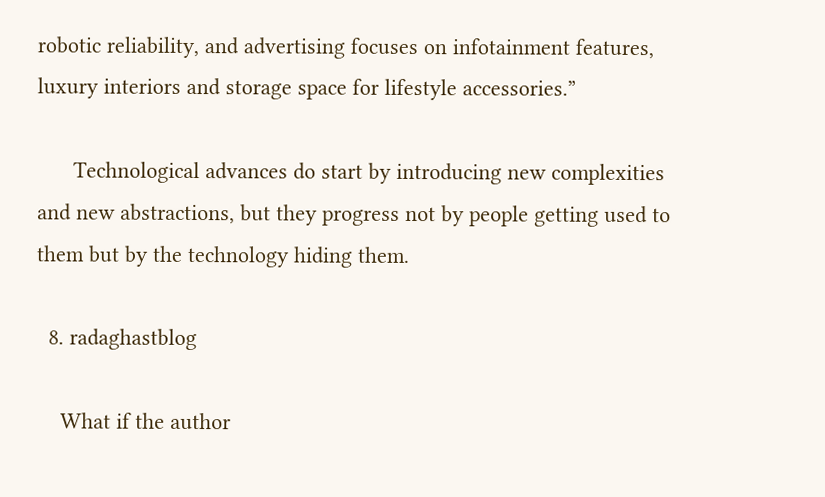robotic reliability, and advertising focuses on infotainment features, luxury interiors and storage space for lifestyle accessories.”

      Technological advances do start by introducing new complexities and new abstractions, but they progress not by people getting used to them but by the technology hiding them.

  8. radaghastblog

    What if the author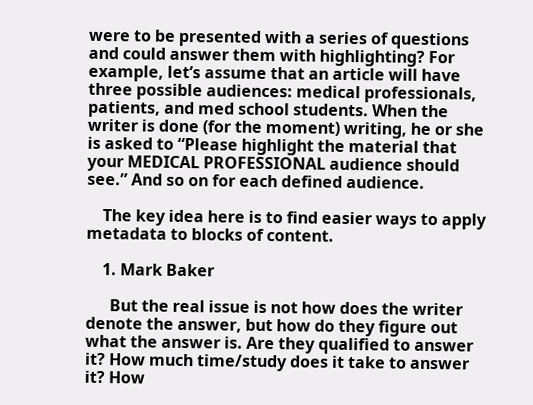were to be presented with a series of questions and could answer them with highlighting? For example, let’s assume that an article will have three possible audiences: medical professionals, patients, and med school students. When the writer is done (for the moment) writing, he or she is asked to “Please highlight the material that your MEDICAL PROFESSIONAL audience should see.” And so on for each defined audience.

    The key idea here is to find easier ways to apply metadata to blocks of content.

    1. Mark Baker

      But the real issue is not how does the writer denote the answer, but how do they figure out what the answer is. Are they qualified to answer it? How much time/study does it take to answer it? How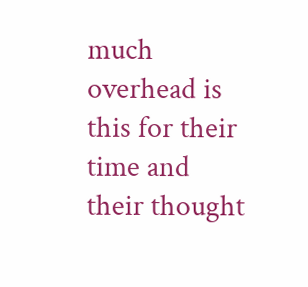much overhead is this for their time and their thought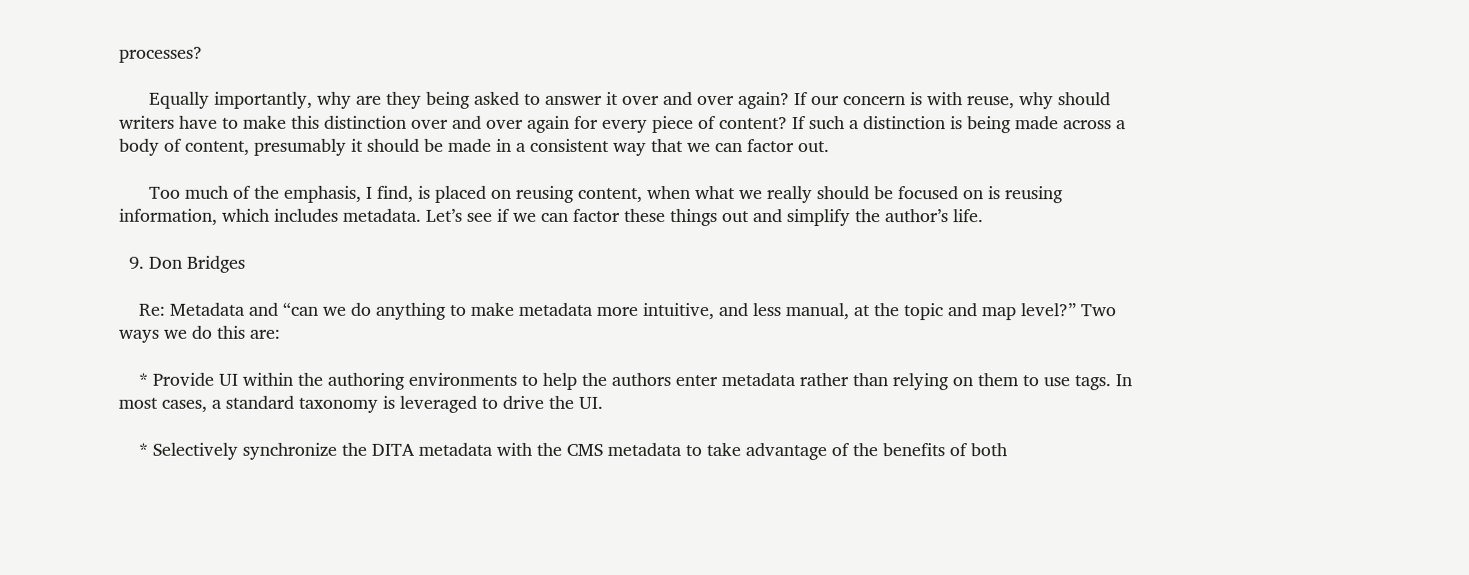processes?

      Equally importantly, why are they being asked to answer it over and over again? If our concern is with reuse, why should writers have to make this distinction over and over again for every piece of content? If such a distinction is being made across a body of content, presumably it should be made in a consistent way that we can factor out.

      Too much of the emphasis, I find, is placed on reusing content, when what we really should be focused on is reusing information, which includes metadata. Let’s see if we can factor these things out and simplify the author’s life.

  9. Don Bridges

    Re: Metadata and “can we do anything to make metadata more intuitive, and less manual, at the topic and map level?” Two ways we do this are:

    * Provide UI within the authoring environments to help the authors enter metadata rather than relying on them to use tags. In most cases, a standard taxonomy is leveraged to drive the UI.

    * Selectively synchronize the DITA metadata with the CMS metadata to take advantage of the benefits of both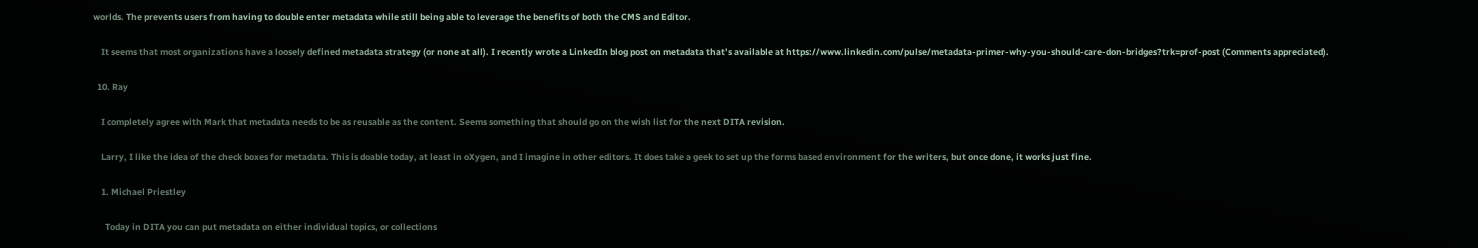worlds. The prevents users from having to double enter metadata while still being able to leverage the benefits of both the CMS and Editor.

    It seems that most organizations have a loosely defined metadata strategy (or none at all). I recently wrote a LinkedIn blog post on metadata that’s available at https://www.linkedin.com/pulse/metadata-primer-why-you-should-care-don-bridges?trk=prof-post (Comments appreciated).

  10. Ray

    I completely agree with Mark that metadata needs to be as reusable as the content. Seems something that should go on the wish list for the next DITA revision.

    Larry, I like the idea of the check boxes for metadata. This is doable today, at least in oXygen, and I imagine in other editors. It does take a geek to set up the forms based environment for the writers, but once done, it works just fine.

    1. Michael Priestley

      Today in DITA you can put metadata on either individual topics, or collections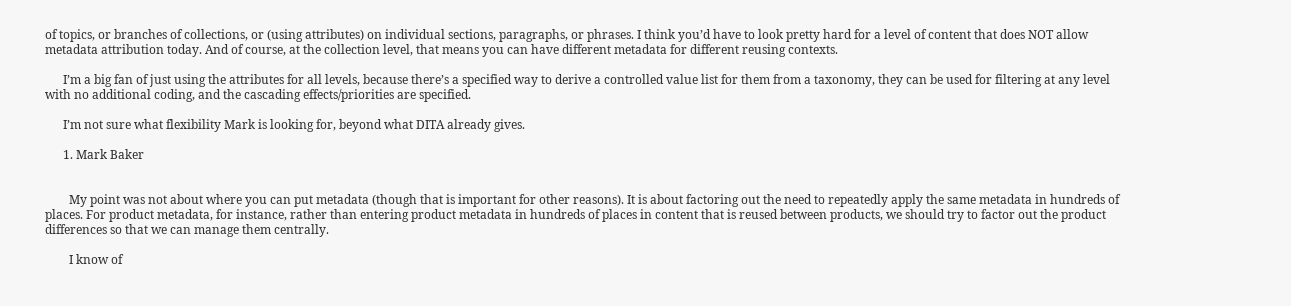of topics, or branches of collections, or (using attributes) on individual sections, paragraphs, or phrases. I think you’d have to look pretty hard for a level of content that does NOT allow metadata attribution today. And of course, at the collection level, that means you can have different metadata for different reusing contexts.

      I’m a big fan of just using the attributes for all levels, because there’s a specified way to derive a controlled value list for them from a taxonomy, they can be used for filtering at any level with no additional coding, and the cascading effects/priorities are specified.

      I’m not sure what flexibility Mark is looking for, beyond what DITA already gives.

      1. Mark Baker


        My point was not about where you can put metadata (though that is important for other reasons). It is about factoring out the need to repeatedly apply the same metadata in hundreds of places. For product metadata, for instance, rather than entering product metadata in hundreds of places in content that is reused between products, we should try to factor out the product differences so that we can manage them centrally.

        I know of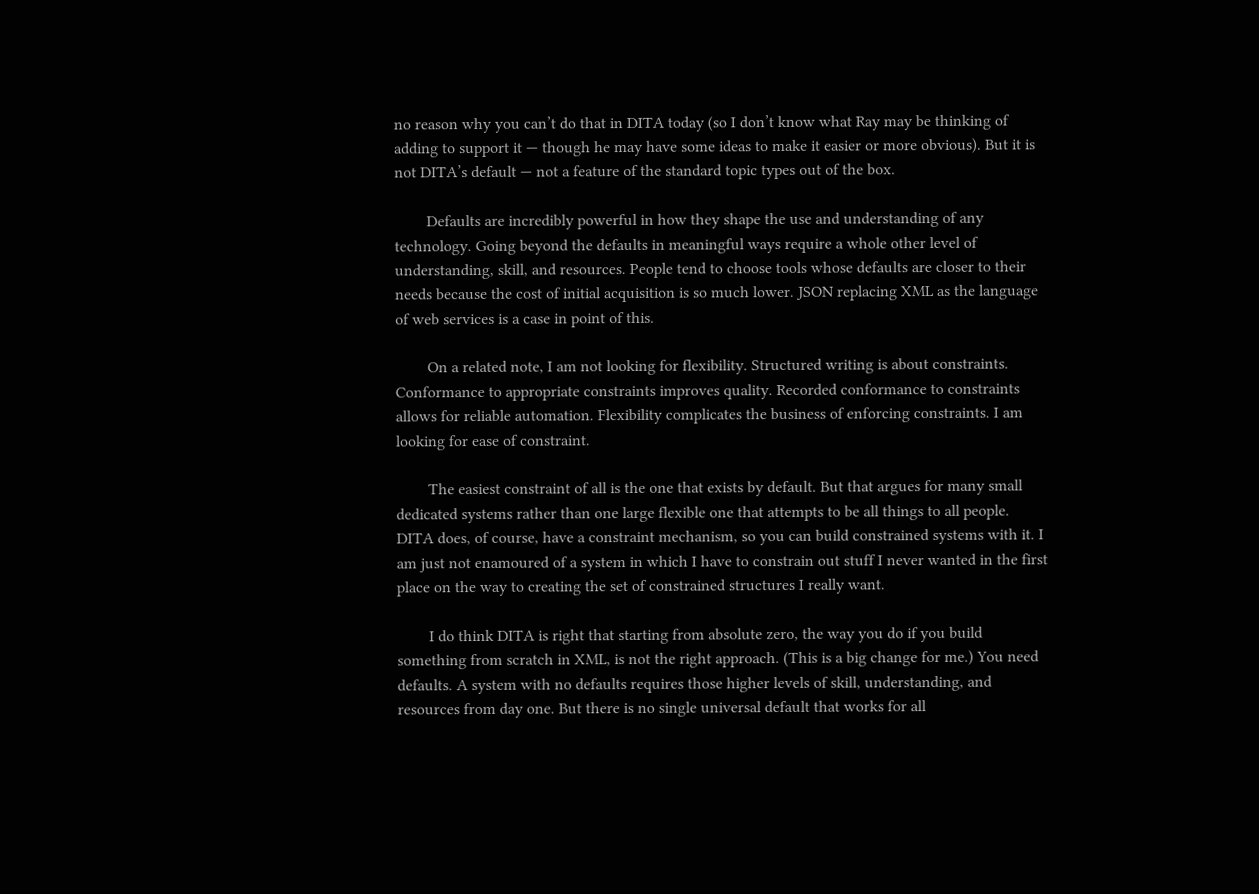no reason why you can’t do that in DITA today (so I don’t know what Ray may be thinking of adding to support it — though he may have some ideas to make it easier or more obvious). But it is not DITA’s default — not a feature of the standard topic types out of the box.

        Defaults are incredibly powerful in how they shape the use and understanding of any technology. Going beyond the defaults in meaningful ways require a whole other level of understanding, skill, and resources. People tend to choose tools whose defaults are closer to their needs because the cost of initial acquisition is so much lower. JSON replacing XML as the language of web services is a case in point of this.

        On a related note, I am not looking for flexibility. Structured writing is about constraints. Conformance to appropriate constraints improves quality. Recorded conformance to constraints allows for reliable automation. Flexibility complicates the business of enforcing constraints. I am looking for ease of constraint.

        The easiest constraint of all is the one that exists by default. But that argues for many small dedicated systems rather than one large flexible one that attempts to be all things to all people. DITA does, of course, have a constraint mechanism, so you can build constrained systems with it. I am just not enamoured of a system in which I have to constrain out stuff I never wanted in the first place on the way to creating the set of constrained structures I really want.

        I do think DITA is right that starting from absolute zero, the way you do if you build something from scratch in XML, is not the right approach. (This is a big change for me.) You need defaults. A system with no defaults requires those higher levels of skill, understanding, and resources from day one. But there is no single universal default that works for all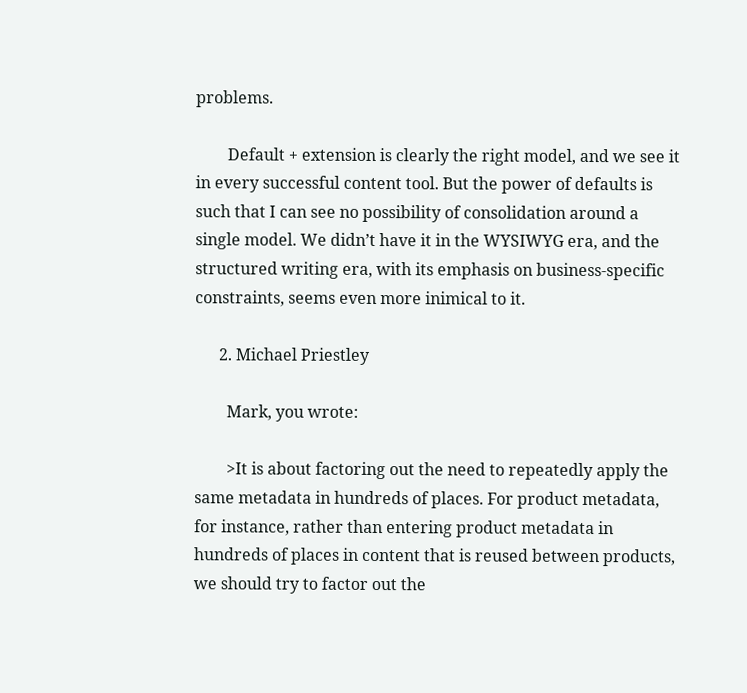problems.

        Default + extension is clearly the right model, and we see it in every successful content tool. But the power of defaults is such that I can see no possibility of consolidation around a single model. We didn’t have it in the WYSIWYG era, and the structured writing era, with its emphasis on business-specific constraints, seems even more inimical to it.

      2. Michael Priestley

        Mark, you wrote:

        >It is about factoring out the need to repeatedly apply the same metadata in hundreds of places. For product metadata, for instance, rather than entering product metadata in hundreds of places in content that is reused between products, we should try to factor out the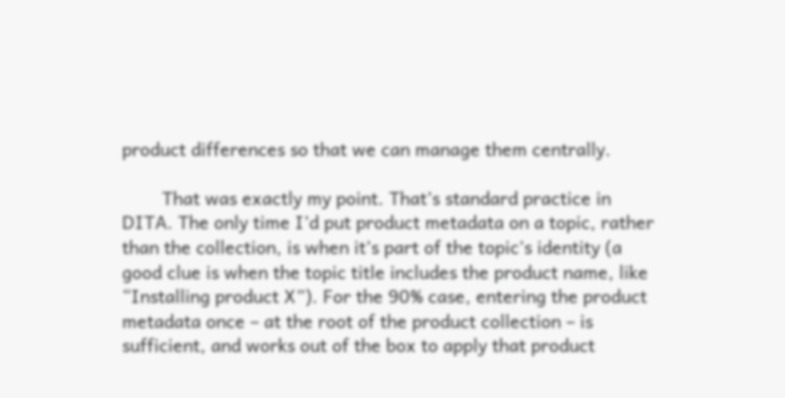product differences so that we can manage them centrally.

        That was exactly my point. That’s standard practice in DITA. The only time I’d put product metadata on a topic, rather than the collection, is when it’s part of the topic’s identity (a good clue is when the topic title includes the product name, like “Installing product X”). For the 90% case, entering the product metadata once – at the root of the product collection – is sufficient, and works out of the box to apply that product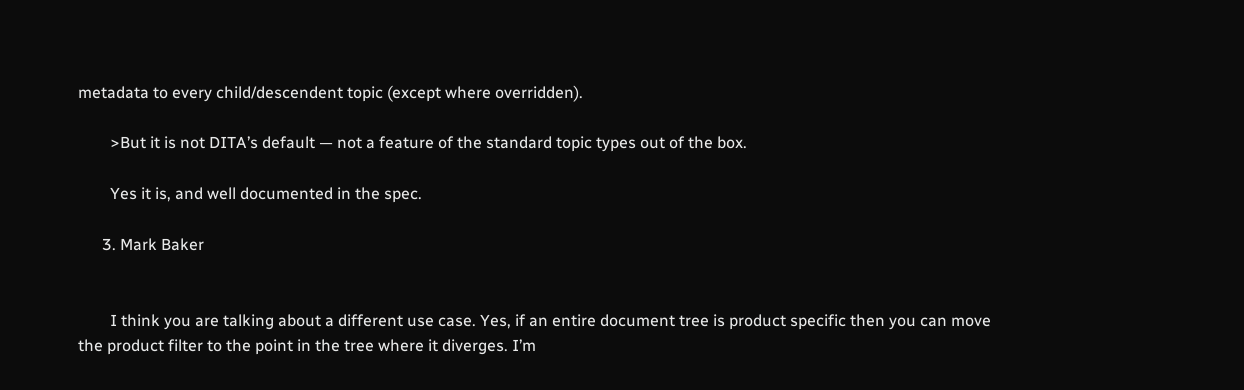metadata to every child/descendent topic (except where overridden).

        >But it is not DITA’s default — not a feature of the standard topic types out of the box.

        Yes it is, and well documented in the spec.

      3. Mark Baker


        I think you are talking about a different use case. Yes, if an entire document tree is product specific then you can move the product filter to the point in the tree where it diverges. I’m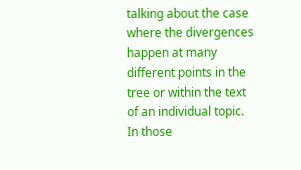talking about the case where the divergences happen at many different points in the tree or within the text of an individual topic. In those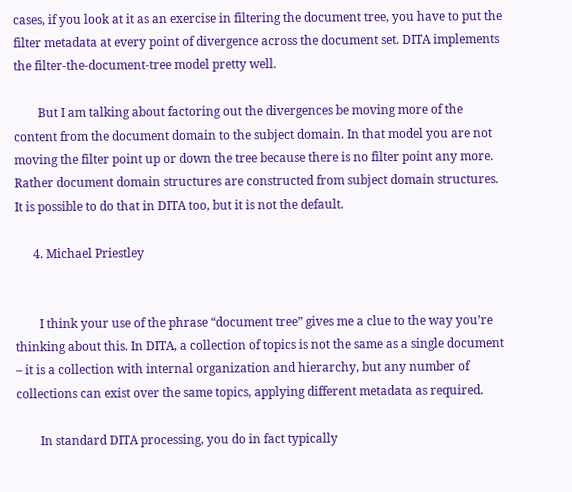cases, if you look at it as an exercise in filtering the document tree, you have to put the filter metadata at every point of divergence across the document set. DITA implements the filter-the-document-tree model pretty well.

        But I am talking about factoring out the divergences be moving more of the content from the document domain to the subject domain. In that model you are not moving the filter point up or down the tree because there is no filter point any more. Rather document domain structures are constructed from subject domain structures. It is possible to do that in DITA too, but it is not the default.

      4. Michael Priestley


        I think your use of the phrase “document tree” gives me a clue to the way you’re thinking about this. In DITA, a collection of topics is not the same as a single document – it is a collection with internal organization and hierarchy, but any number of collections can exist over the same topics, applying different metadata as required.

        In standard DITA processing, you do in fact typically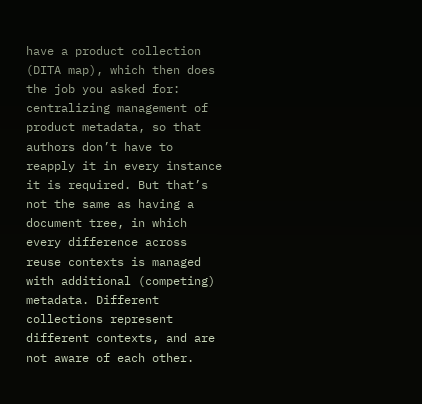have a product collection (DITA map), which then does the job you asked for: centralizing management of product metadata, so that authors don’t have to reapply it in every instance it is required. But that’s not the same as having a document tree, in which every difference across reuse contexts is managed with additional (competing) metadata. Different collections represent different contexts, and are not aware of each other.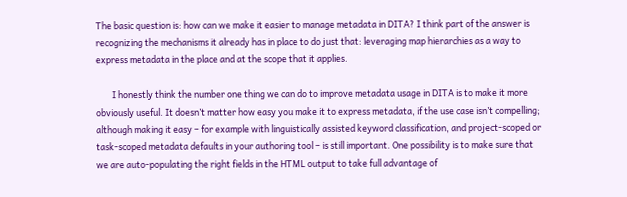The basic question is: how can we make it easier to manage metadata in DITA? I think part of the answer is recognizing the mechanisms it already has in place to do just that: leveraging map hierarchies as a way to express metadata in the place and at the scope that it applies.

        I honestly think the number one thing we can do to improve metadata usage in DITA is to make it more obviously useful. It doesn’t matter how easy you make it to express metadata, if the use case isn’t compelling; although making it easy – for example with linguistically assisted keyword classification, and project-scoped or task-scoped metadata defaults in your authoring tool – is still important. One possibility is to make sure that we are auto-populating the right fields in the HTML output to take full advantage of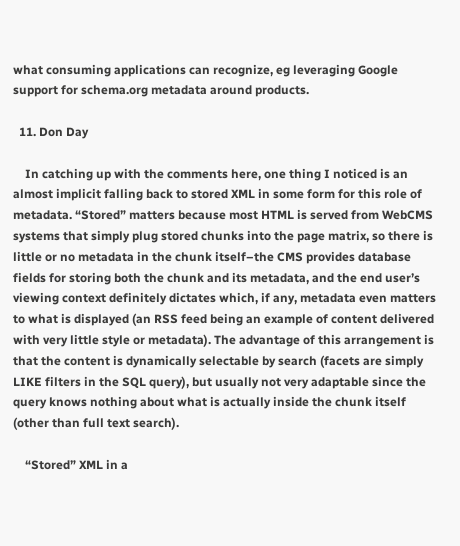what consuming applications can recognize, eg leveraging Google support for schema.org metadata around products.

  11. Don Day

    In catching up with the comments here, one thing I noticed is an almost implicit falling back to stored XML in some form for this role of metadata. “Stored” matters because most HTML is served from WebCMS systems that simply plug stored chunks into the page matrix, so there is little or no metadata in the chunk itself–the CMS provides database fields for storing both the chunk and its metadata, and the end user’s viewing context definitely dictates which, if any, metadata even matters to what is displayed (an RSS feed being an example of content delivered with very little style or metadata). The advantage of this arrangement is that the content is dynamically selectable by search (facets are simply LIKE filters in the SQL query), but usually not very adaptable since the query knows nothing about what is actually inside the chunk itself (other than full text search).

    “Stored” XML in a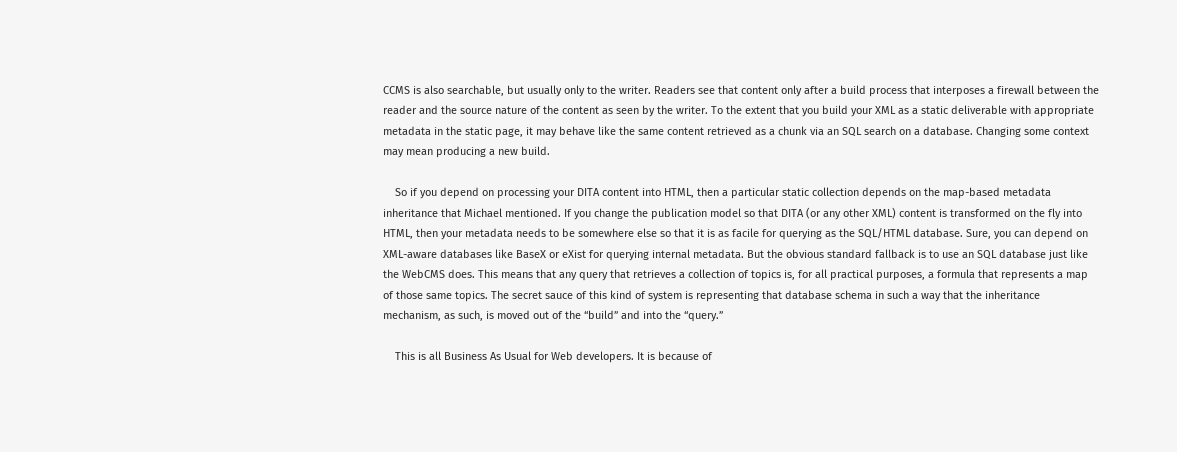CCMS is also searchable, but usually only to the writer. Readers see that content only after a build process that interposes a firewall between the reader and the source nature of the content as seen by the writer. To the extent that you build your XML as a static deliverable with appropriate metadata in the static page, it may behave like the same content retrieved as a chunk via an SQL search on a database. Changing some context may mean producing a new build.

    So if you depend on processing your DITA content into HTML, then a particular static collection depends on the map-based metadata inheritance that Michael mentioned. If you change the publication model so that DITA (or any other XML) content is transformed on the fly into HTML, then your metadata needs to be somewhere else so that it is as facile for querying as the SQL/HTML database. Sure, you can depend on XML-aware databases like BaseX or eXist for querying internal metadata. But the obvious standard fallback is to use an SQL database just like the WebCMS does. This means that any query that retrieves a collection of topics is, for all practical purposes, a formula that represents a map of those same topics. The secret sauce of this kind of system is representing that database schema in such a way that the inheritance mechanism, as such, is moved out of the “build” and into the “query.”

    This is all Business As Usual for Web developers. It is because of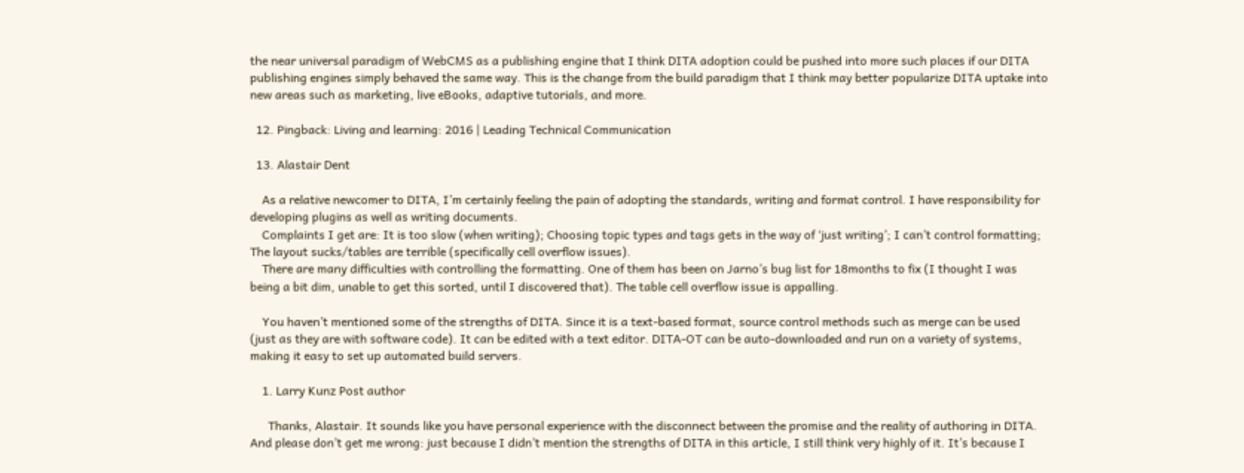the near universal paradigm of WebCMS as a publishing engine that I think DITA adoption could be pushed into more such places if our DITA publishing engines simply behaved the same way. This is the change from the build paradigm that I think may better popularize DITA uptake into new areas such as marketing, live eBooks, adaptive tutorials, and more.

  12. Pingback: Living and learning: 2016 | Leading Technical Communication

  13. Alastair Dent

    As a relative newcomer to DITA, I’m certainly feeling the pain of adopting the standards, writing and format control. I have responsibility for developing plugins as well as writing documents.
    Complaints I get are: It is too slow (when writing); Choosing topic types and tags gets in the way of ‘just writing’; I can’t control formatting; The layout sucks/tables are terrible (specifically cell overflow issues).
    There are many difficulties with controlling the formatting. One of them has been on Jarno’s bug list for 18months to fix (I thought I was being a bit dim, unable to get this sorted, until I discovered that). The table cell overflow issue is appalling.

    You haven’t mentioned some of the strengths of DITA. Since it is a text-based format, source control methods such as merge can be used (just as they are with software code). It can be edited with a text editor. DITA-OT can be auto-downloaded and run on a variety of systems, making it easy to set up automated build servers.

    1. Larry Kunz Post author

      Thanks, Alastair. It sounds like you have personal experience with the disconnect between the promise and the reality of authoring in DITA. And please don’t get me wrong: just because I didn’t mention the strengths of DITA in this article, I still think very highly of it. It’s because I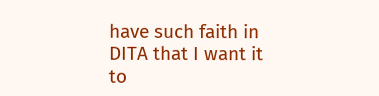have such faith in DITA that I want it to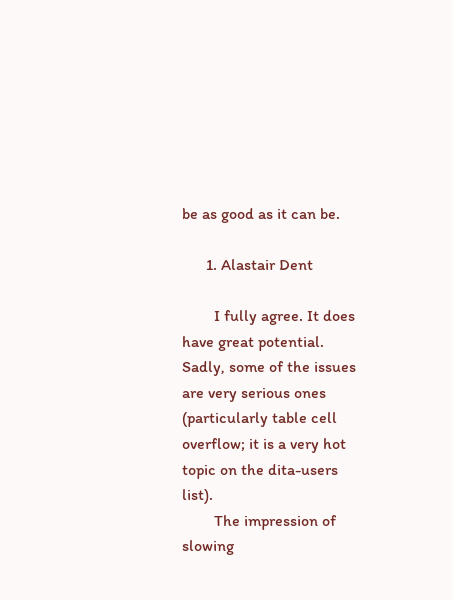be as good as it can be.

      1. Alastair Dent

        I fully agree. It does have great potential. Sadly, some of the issues are very serious ones (particularly table cell overflow; it is a very hot topic on the dita-users list).
        The impression of slowing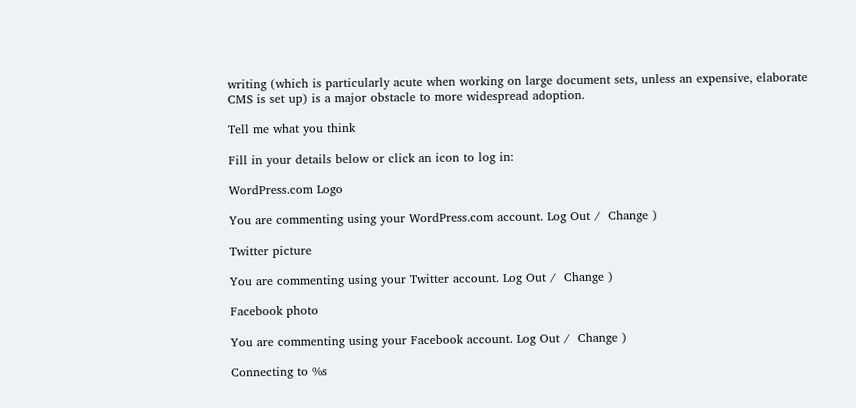writing (which is particularly acute when working on large document sets, unless an expensive, elaborate CMS is set up) is a major obstacle to more widespread adoption.

Tell me what you think

Fill in your details below or click an icon to log in:

WordPress.com Logo

You are commenting using your WordPress.com account. Log Out /  Change )

Twitter picture

You are commenting using your Twitter account. Log Out /  Change )

Facebook photo

You are commenting using your Facebook account. Log Out /  Change )

Connecting to %s